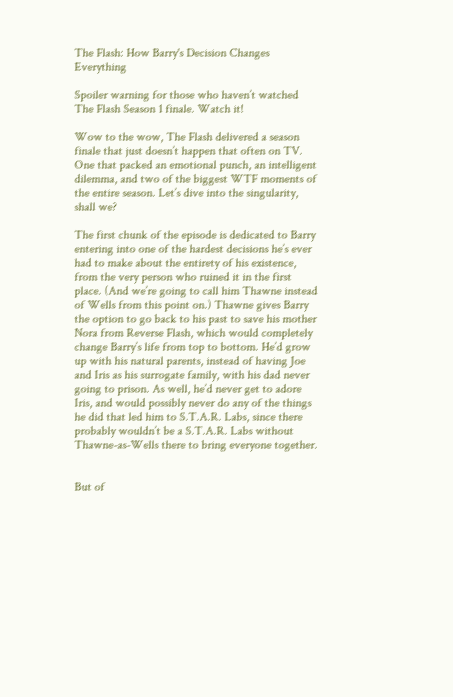The Flash: How Barry's Decision Changes Everything

Spoiler warning for those who haven’t watched The Flash Season 1 finale. Watch it!

Wow to the wow, The Flash delivered a season finale that just doesn’t happen that often on TV. One that packed an emotional punch, an intelligent dilemma, and two of the biggest WTF moments of the entire season. Let’s dive into the singularity, shall we?

The first chunk of the episode is dedicated to Barry entering into one of the hardest decisions he’s ever had to make about the entirety of his existence, from the very person who ruined it in the first place. (And we’re going to call him Thawne instead of Wells from this point on.) Thawne gives Barry the option to go back to his past to save his mother Nora from Reverse Flash, which would completely change Barry’s life from top to bottom. He’d grow up with his natural parents, instead of having Joe and Iris as his surrogate family, with his dad never going to prison. As well, he’d never get to adore Iris, and would possibly never do any of the things he did that led him to S.T.A.R. Labs, since there probably wouldn’t be a S.T.A.R. Labs without Thawne-as-Wells there to bring everyone together.


But of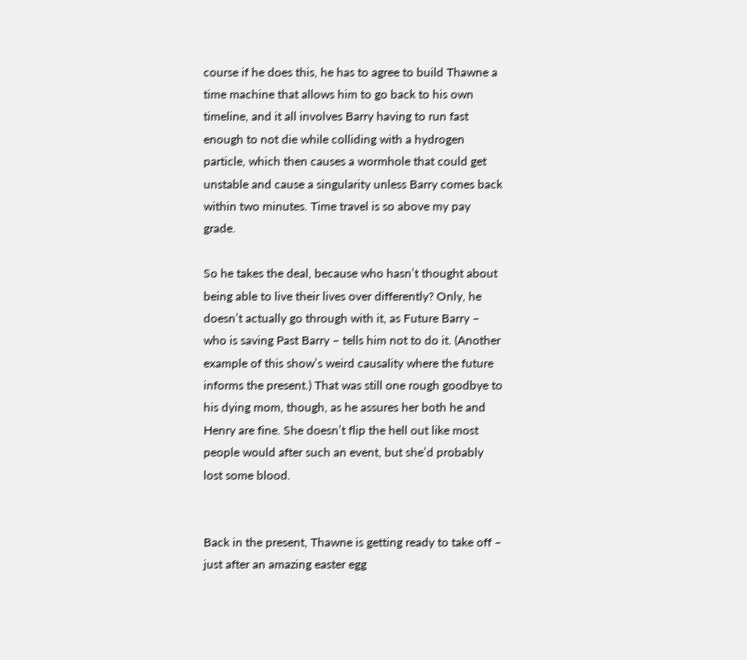course if he does this, he has to agree to build Thawne a time machine that allows him to go back to his own timeline, and it all involves Barry having to run fast enough to not die while colliding with a hydrogen particle, which then causes a wormhole that could get unstable and cause a singularity unless Barry comes back within two minutes. Time travel is so above my pay grade.

So he takes the deal, because who hasn’t thought about being able to live their lives over differently? Only, he doesn’t actually go through with it, as Future Barry – who is saving Past Barry – tells him not to do it. (Another example of this show’s weird causality where the future informs the present.) That was still one rough goodbye to his dying mom, though, as he assures her both he and Henry are fine. She doesn’t flip the hell out like most people would after such an event, but she’d probably lost some blood.


Back in the present, Thawne is getting ready to take off – just after an amazing easter egg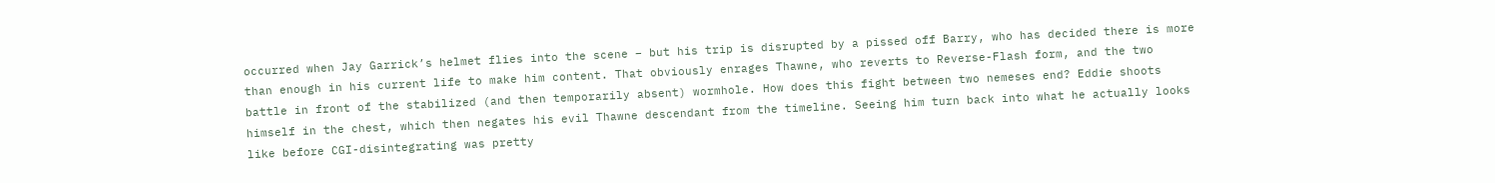occurred when Jay Garrick’s helmet flies into the scene – but his trip is disrupted by a pissed off Barry, who has decided there is more than enough in his current life to make him content. That obviously enrages Thawne, who reverts to Reverse-Flash form, and the two battle in front of the stabilized (and then temporarily absent) wormhole. How does this fight between two nemeses end? Eddie shoots himself in the chest, which then negates his evil Thawne descendant from the timeline. Seeing him turn back into what he actually looks like before CGI-disintegrating was pretty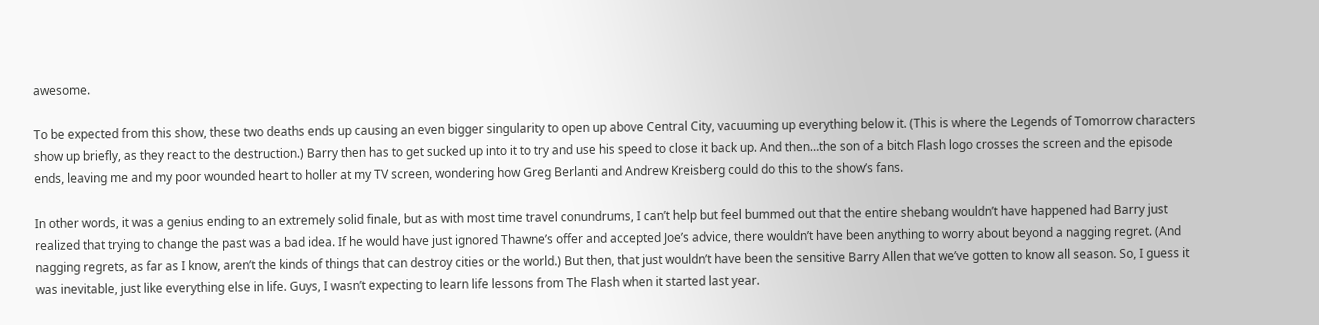awesome.

To be expected from this show, these two deaths ends up causing an even bigger singularity to open up above Central City, vacuuming up everything below it. (This is where the Legends of Tomorrow characters show up briefly, as they react to the destruction.) Barry then has to get sucked up into it to try and use his speed to close it back up. And then…the son of a bitch Flash logo crosses the screen and the episode ends, leaving me and my poor wounded heart to holler at my TV screen, wondering how Greg Berlanti and Andrew Kreisberg could do this to the show’s fans.

In other words, it was a genius ending to an extremely solid finale, but as with most time travel conundrums, I can’t help but feel bummed out that the entire shebang wouldn’t have happened had Barry just realized that trying to change the past was a bad idea. If he would have just ignored Thawne’s offer and accepted Joe’s advice, there wouldn’t have been anything to worry about beyond a nagging regret. (And nagging regrets, as far as I know, aren’t the kinds of things that can destroy cities or the world.) But then, that just wouldn’t have been the sensitive Barry Allen that we’ve gotten to know all season. So, I guess it was inevitable, just like everything else in life. Guys, I wasn’t expecting to learn life lessons from The Flash when it started last year.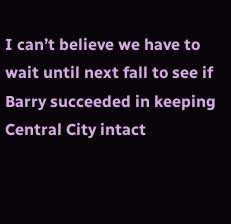I can’t believe we have to wait until next fall to see if Barry succeeded in keeping Central City intact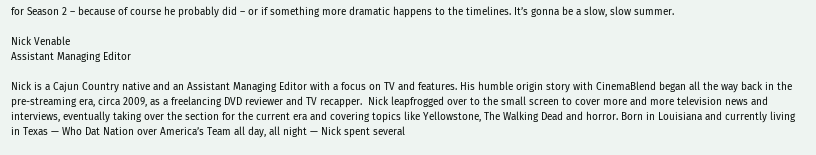for Season 2 – because of course he probably did – or if something more dramatic happens to the timelines. It’s gonna be a slow, slow summer.

Nick Venable
Assistant Managing Editor

Nick is a Cajun Country native and an Assistant Managing Editor with a focus on TV and features. His humble origin story with CinemaBlend began all the way back in the pre-streaming era, circa 2009, as a freelancing DVD reviewer and TV recapper.  Nick leapfrogged over to the small screen to cover more and more television news and interviews, eventually taking over the section for the current era and covering topics like Yellowstone, The Walking Dead and horror. Born in Louisiana and currently living in Texas — Who Dat Nation over America’s Team all day, all night — Nick spent several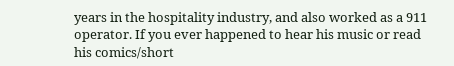years in the hospitality industry, and also worked as a 911 operator. If you ever happened to hear his music or read his comics/short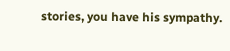stories, you have his sympathy.